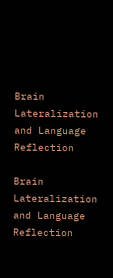Brain Lateralization and Language Reflection

Brain Lateralization and Language Reflection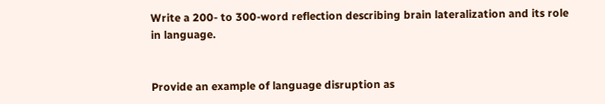Write a 200- to 300-word reflection describing brain lateralization and its role in language.


Provide an example of language disruption as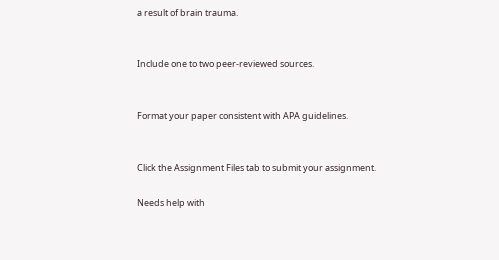a result of brain trauma.


Include one to two peer-reviewed sources.


Format your paper consistent with APA guidelines.


Click the Assignment Files tab to submit your assignment.

Needs help with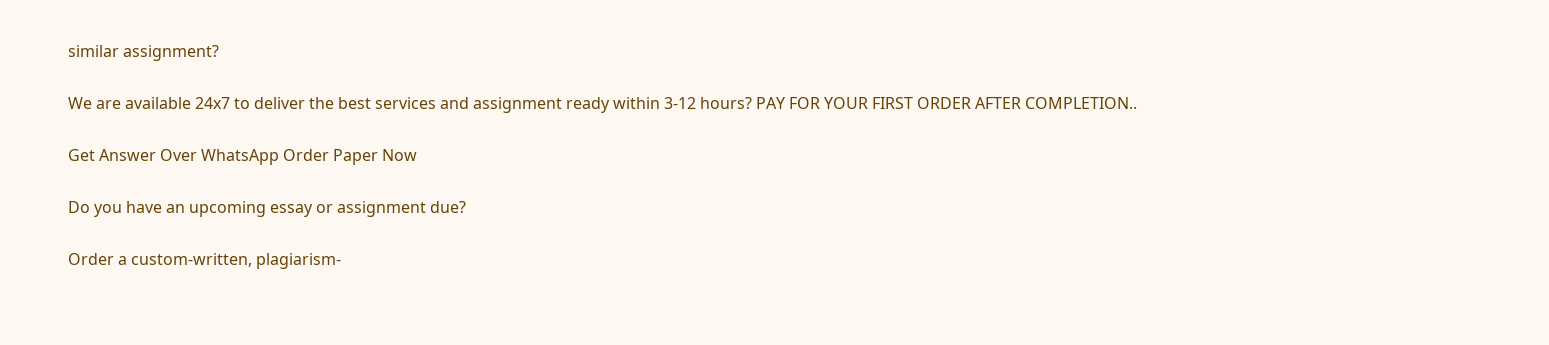similar assignment?

We are available 24x7 to deliver the best services and assignment ready within 3-12 hours? PAY FOR YOUR FIRST ORDER AFTER COMPLETION..

Get Answer Over WhatsApp Order Paper Now

Do you have an upcoming essay or assignment due?

Order a custom-written, plagiarism-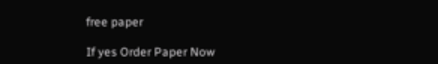free paper

If yes Order Paper Now